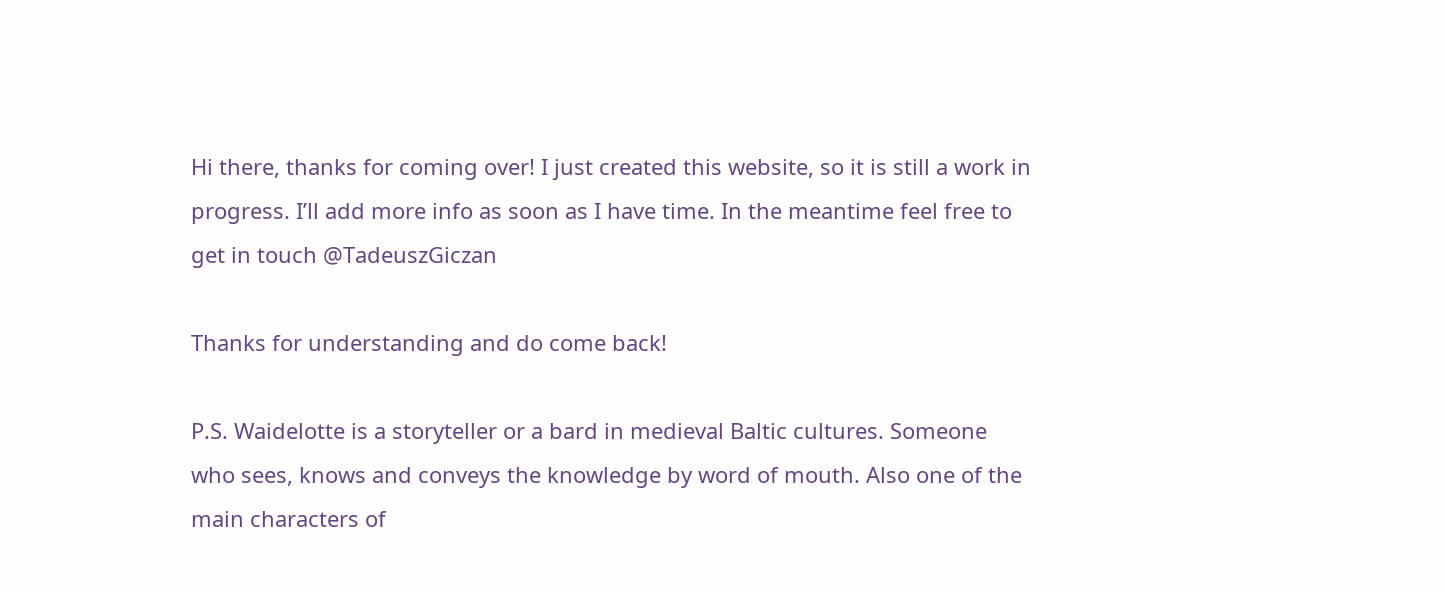Hi there, thanks for coming over! I just created this website, so it is still a work in progress. I’ll add more info as soon as I have time. In the meantime feel free to get in touch @TadeuszGiczan

Thanks for understanding and do come back!

P.S. Waidelotte is a storyteller or a bard in medieval Baltic cultures. Someone who sees, knows and conveys the knowledge by word of mouth. Also one of the main characters of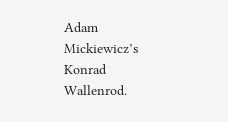Adam Mickiewicz’s Konrad Wallenrod.